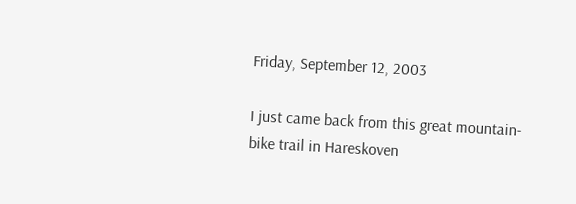Friday, September 12, 2003

I just came back from this great mountain-bike trail in Hareskoven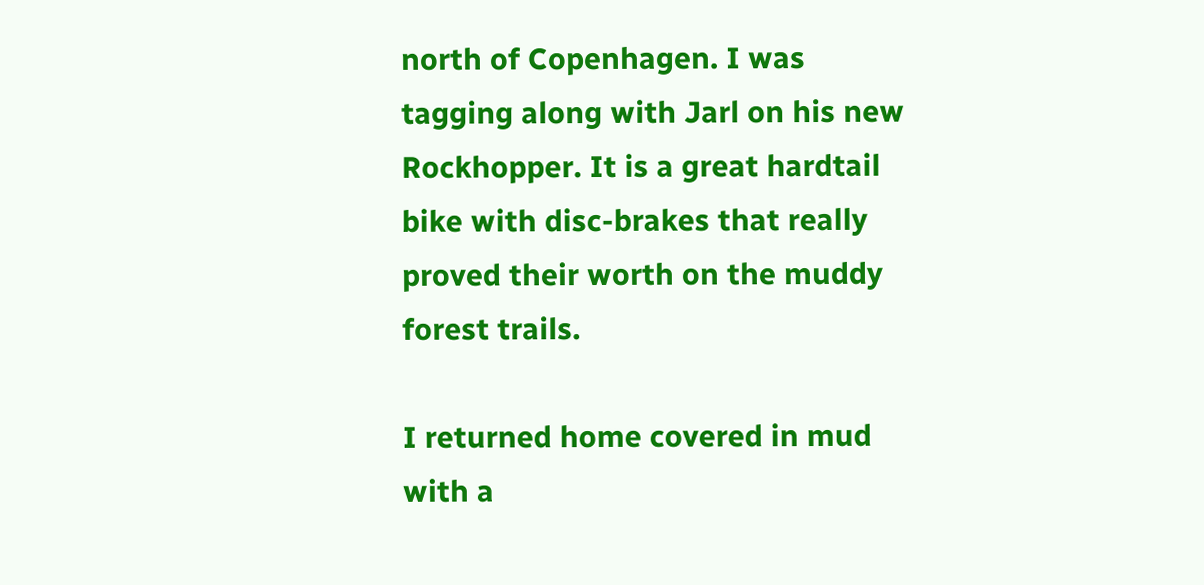north of Copenhagen. I was tagging along with Jarl on his new Rockhopper. It is a great hardtail bike with disc-brakes that really proved their worth on the muddy forest trails.

I returned home covered in mud with a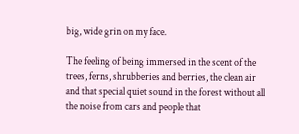big, wide grin on my face.

The feeling of being immersed in the scent of the trees, ferns, shrubberies and berries, the clean air and that special quiet sound in the forest without all the noise from cars and people that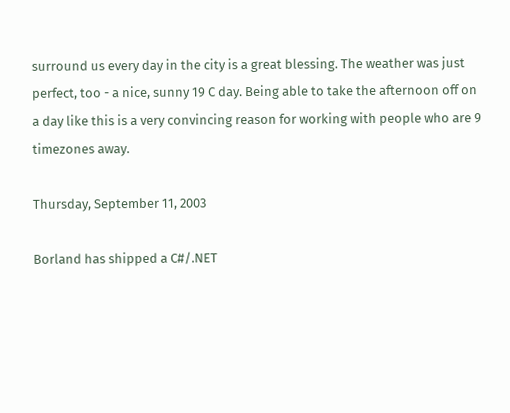surround us every day in the city is a great blessing. The weather was just perfect, too - a nice, sunny 19 C day. Being able to take the afternoon off on a day like this is a very convincing reason for working with people who are 9 timezones away.

Thursday, September 11, 2003

Borland has shipped a C#/.NET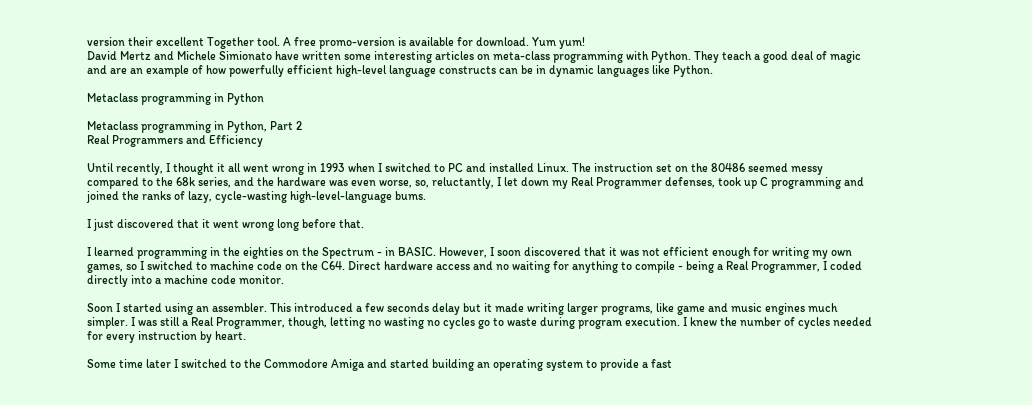version their excellent Together tool. A free promo-version is available for download. Yum yum!
David Mertz and Michele Simionato have written some interesting articles on meta-class programming with Python. They teach a good deal of magic and are an example of how powerfully efficient high-level language constructs can be in dynamic languages like Python.

Metaclass programming in Python

Metaclass programming in Python, Part 2
Real Programmers and Efficiency

Until recently, I thought it all went wrong in 1993 when I switched to PC and installed Linux. The instruction set on the 80486 seemed messy compared to the 68k series, and the hardware was even worse, so, reluctantly, I let down my Real Programmer defenses, took up C programming and joined the ranks of lazy, cycle-wasting high-level-language bums.

I just discovered that it went wrong long before that.

I learned programming in the eighties on the Spectrum - in BASIC. However, I soon discovered that it was not efficient enough for writing my own games, so I switched to machine code on the C64. Direct hardware access and no waiting for anything to compile - being a Real Programmer, I coded directly into a machine code monitor.

Soon I started using an assembler. This introduced a few seconds delay but it made writing larger programs, like game and music engines much simpler. I was still a Real Programmer, though, letting no wasting no cycles go to waste during program execution. I knew the number of cycles needed for every instruction by heart.

Some time later I switched to the Commodore Amiga and started building an operating system to provide a fast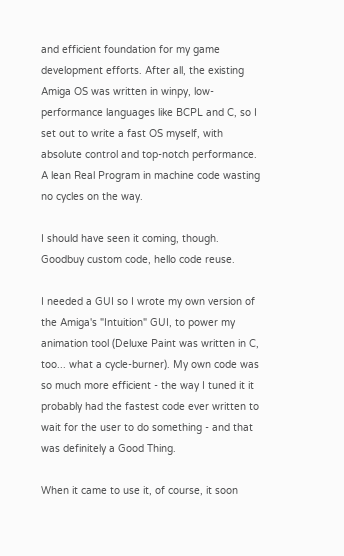and efficient foundation for my game development efforts. After all, the existing Amiga OS was written in winpy, low-performance languages like BCPL and C, so I set out to write a fast OS myself, with absolute control and top-notch performance. A lean Real Program in machine code wasting no cycles on the way.

I should have seen it coming, though. Goodbuy custom code, hello code reuse.

I needed a GUI so I wrote my own version of the Amiga's "Intuition" GUI, to power my animation tool (Deluxe Paint was written in C, too... what a cycle-burner). My own code was so much more efficient - the way I tuned it it probably had the fastest code ever written to wait for the user to do something - and that was definitely a Good Thing.

When it came to use it, of course, it soon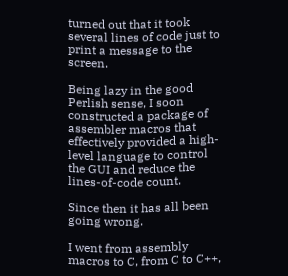turned out that it took several lines of code just to print a message to the screen.

Being lazy in the good Perlish sense, I soon constructed a package of assembler macros that effectively provided a high-level language to control the GUI and reduce the lines-of-code count.

Since then it has all been going wrong.

I went from assembly macros to C, from C to C++,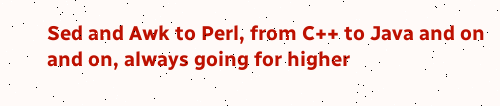Sed and Awk to Perl, from C++ to Java and on and on, always going for higher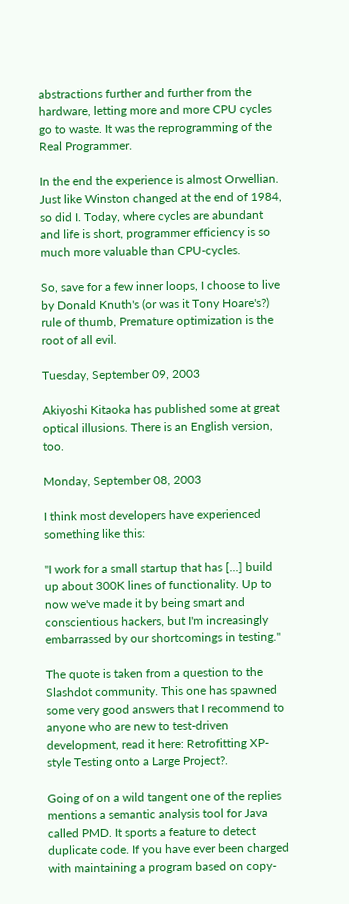abstractions further and further from the hardware, letting more and more CPU cycles go to waste. It was the reprogramming of the Real Programmer.

In the end the experience is almost Orwellian. Just like Winston changed at the end of 1984, so did I. Today, where cycles are abundant and life is short, programmer efficiency is so much more valuable than CPU-cycles.

So, save for a few inner loops, I choose to live by Donald Knuth's (or was it Tony Hoare's?) rule of thumb, Premature optimization is the root of all evil.

Tuesday, September 09, 2003

Akiyoshi Kitaoka has published some at great optical illusions. There is an English version, too.

Monday, September 08, 2003

I think most developers have experienced something like this:

"I work for a small startup that has [...] build up about 300K lines of functionality. Up to now we've made it by being smart and conscientious hackers, but I'm increasingly embarrassed by our shortcomings in testing."

The quote is taken from a question to the Slashdot community. This one has spawned some very good answers that I recommend to anyone who are new to test-driven development, read it here: Retrofitting XP-style Testing onto a Large Project?.

Going of on a wild tangent one of the replies mentions a semantic analysis tool for Java called PMD. It sports a feature to detect duplicate code. If you have ever been charged with maintaining a program based on copy-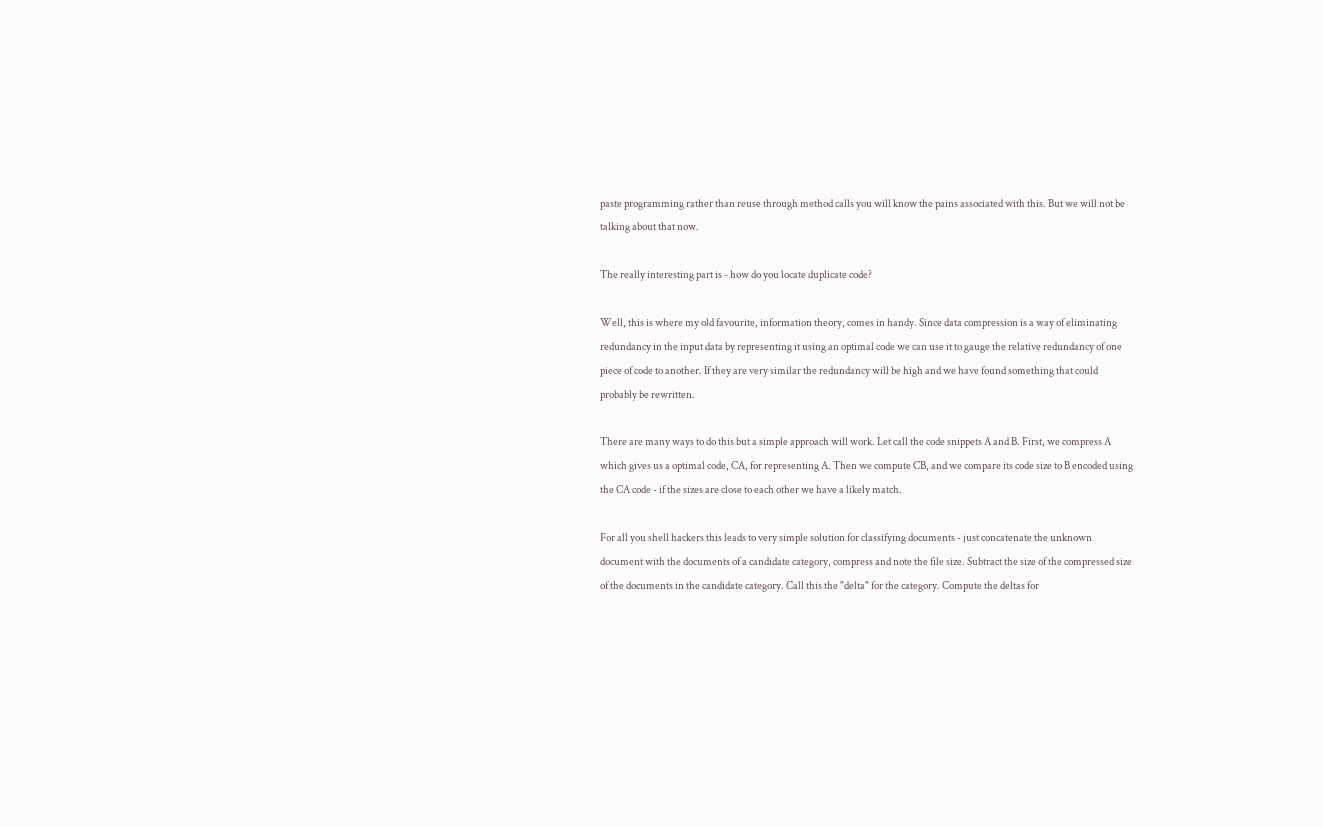paste programming rather than reuse through method calls you will know the pains associated with this. But we will not be talking about that now.

The really interesting part is - how do you locate duplicate code?

Well, this is where my old favourite, information theory, comes in handy. Since data compression is a way of eliminating redundancy in the input data by representing it using an optimal code we can use it to gauge the relative redundancy of one piece of code to another. If they are very similar the redundancy will be high and we have found something that could probably be rewritten.

There are many ways to do this but a simple approach will work. Let call the code snippets A and B. First, we compress A which gives us a optimal code, CA, for representing A. Then we compute CB, and we compare its code size to B encoded using the CA code - if the sizes are close to each other we have a likely match.

For all you shell hackers this leads to very simple solution for classifying documents - just concatenate the unknown document with the documents of a candidate category, compress and note the file size. Subtract the size of the compressed size of the documents in the candidate category. Call this the "delta" for the category. Compute the deltas for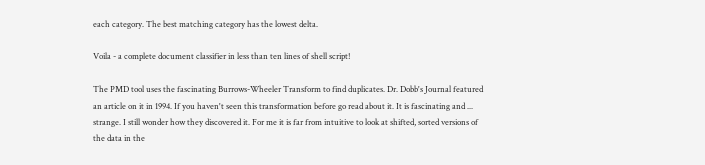each category. The best matching category has the lowest delta.

Voila - a complete document classifier in less than ten lines of shell script!

The PMD tool uses the fascinating Burrows-Wheeler Transform to find duplicates. Dr. Dobb's Journal featured an article on it in 1994. If you haven't seen this transformation before go read about it. It is fascinating and ... strange. I still wonder how they discovered it. For me it is far from intuitive to look at shifted, sorted versions of the data in the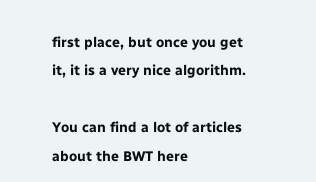first place, but once you get it, it is a very nice algorithm.

You can find a lot of articles about the BWT here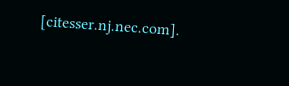[citesser.nj.nec.com].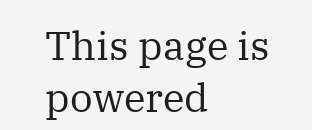This page is powered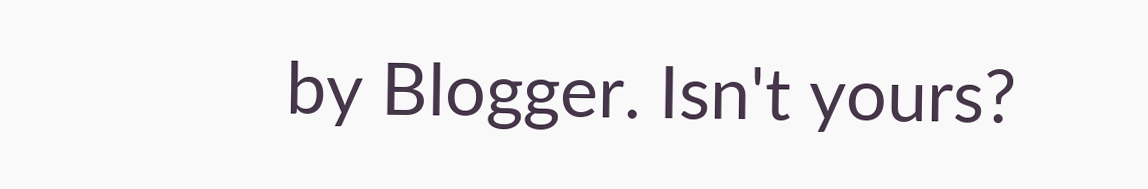by Blogger. Isn't yours?